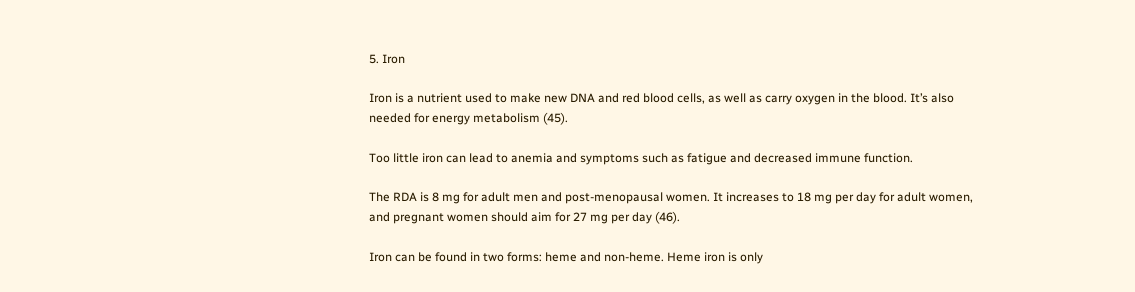5. Iron

Iron is a nutrient used to make new DNA and red blood cells, as well as carry oxygen in the blood. It’s also needed for energy metabolism (45).

Too little iron can lead to anemia and symptoms such as fatigue and decreased immune function.

The RDA is 8 mg for adult men and post-menopausal women. It increases to 18 mg per day for adult women, and pregnant women should aim for 27 mg per day (46).

Iron can be found in two forms: heme and non-heme. Heme iron is only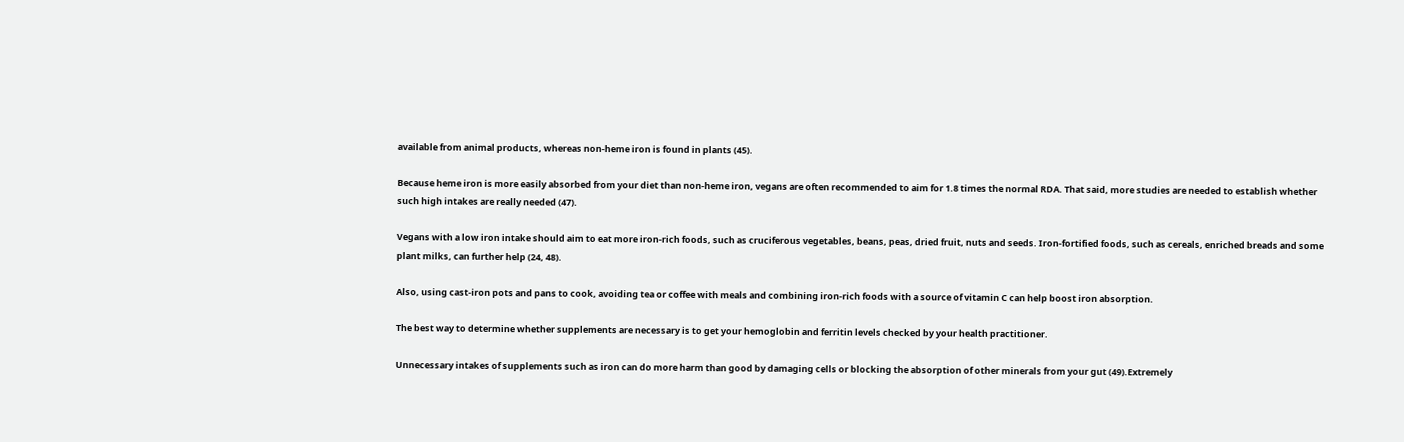available from animal products, whereas non-heme iron is found in plants (45).

Because heme iron is more easily absorbed from your diet than non-heme iron, vegans are often recommended to aim for 1.8 times the normal RDA. That said, more studies are needed to establish whether such high intakes are really needed (47).

Vegans with a low iron intake should aim to eat more iron-rich foods, such as cruciferous vegetables, beans, peas, dried fruit, nuts and seeds. Iron-fortified foods, such as cereals, enriched breads and some plant milks, can further help (24, 48).

Also, using cast-iron pots and pans to cook, avoiding tea or coffee with meals and combining iron-rich foods with a source of vitamin C can help boost iron absorption.

The best way to determine whether supplements are necessary is to get your hemoglobin and ferritin levels checked by your health practitioner.

Unnecessary intakes of supplements such as iron can do more harm than good by damaging cells or blocking the absorption of other minerals from your gut (49).Extremely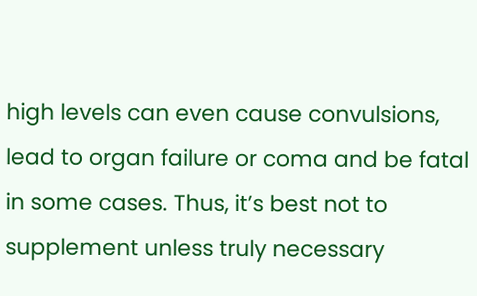high levels can even cause convulsions, lead to organ failure or coma and be fatal in some cases. Thus, it’s best not to supplement unless truly necessary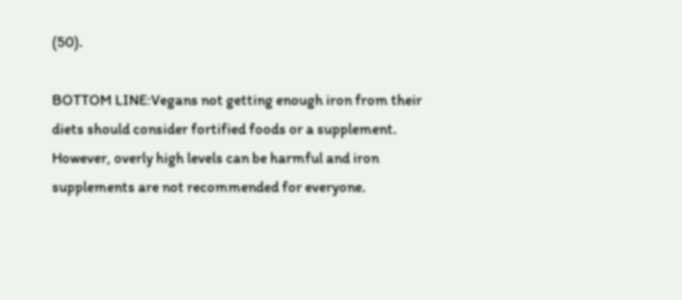(50).

BOTTOM LINE:Vegans not getting enough iron from their diets should consider fortified foods or a supplement. However, overly high levels can be harmful and iron supplements are not recommended for everyone.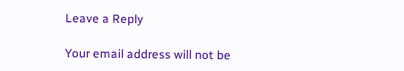Leave a Reply

Your email address will not be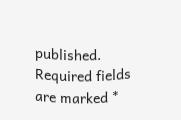published. Required fields are marked *